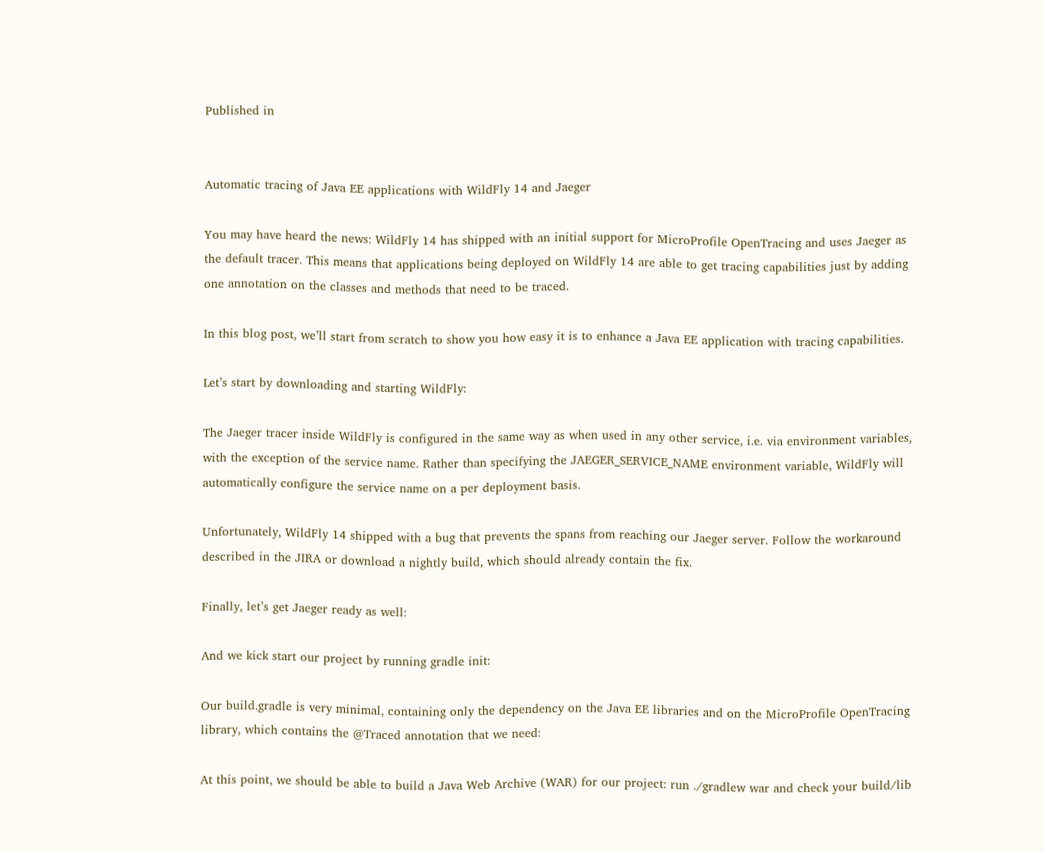Published in


Automatic tracing of Java EE applications with WildFly 14 and Jaeger

You may have heard the news: WildFly 14 has shipped with an initial support for MicroProfile OpenTracing and uses Jaeger as the default tracer. This means that applications being deployed on WildFly 14 are able to get tracing capabilities just by adding one annotation on the classes and methods that need to be traced.

In this blog post, we’ll start from scratch to show you how easy it is to enhance a Java EE application with tracing capabilities.

Let’s start by downloading and starting WildFly:

The Jaeger tracer inside WildFly is configured in the same way as when used in any other service, i.e. via environment variables, with the exception of the service name. Rather than specifying the JAEGER_SERVICE_NAME environment variable, WildFly will automatically configure the service name on a per deployment basis.

Unfortunately, WildFly 14 shipped with a bug that prevents the spans from reaching our Jaeger server. Follow the workaround described in the JIRA or download a nightly build, which should already contain the fix.

Finally, let’s get Jaeger ready as well:

And we kick start our project by running gradle init:

Our build.gradle is very minimal, containing only the dependency on the Java EE libraries and on the MicroProfile OpenTracing library, which contains the @Traced annotation that we need:

At this point, we should be able to build a Java Web Archive (WAR) for our project: run ./gradlew war and check your build/lib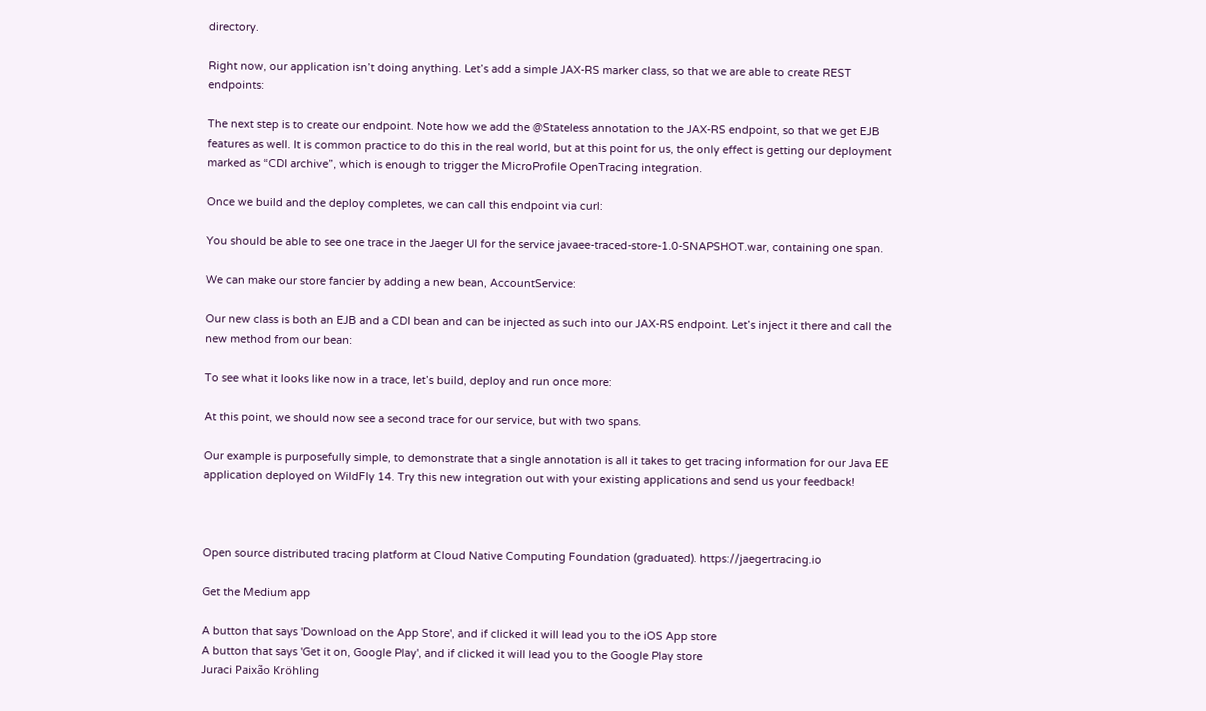directory.

Right now, our application isn’t doing anything. Let’s add a simple JAX-RS marker class, so that we are able to create REST endpoints:

The next step is to create our endpoint. Note how we add the @Stateless annotation to the JAX-RS endpoint, so that we get EJB features as well. It is common practice to do this in the real world, but at this point for us, the only effect is getting our deployment marked as “CDI archive”, which is enough to trigger the MicroProfile OpenTracing integration.

Once we build and the deploy completes, we can call this endpoint via curl:

You should be able to see one trace in the Jaeger UI for the service javaee-traced-store-1.0-SNAPSHOT.war, containing one span.

We can make our store fancier by adding a new bean, AccountService:

Our new class is both an EJB and a CDI bean and can be injected as such into our JAX-RS endpoint. Let’s inject it there and call the new method from our bean:

To see what it looks like now in a trace, let’s build, deploy and run once more:

At this point, we should now see a second trace for our service, but with two spans.

Our example is purposefully simple, to demonstrate that a single annotation is all it takes to get tracing information for our Java EE application deployed on WildFly 14. Try this new integration out with your existing applications and send us your feedback!



Open source distributed tracing platform at Cloud Native Computing Foundation (graduated). https://jaegertracing.io

Get the Medium app

A button that says 'Download on the App Store', and if clicked it will lead you to the iOS App store
A button that says 'Get it on, Google Play', and if clicked it will lead you to the Google Play store
Juraci Paixão Kröhling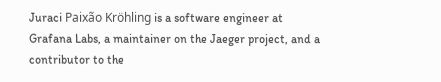Juraci Paixão Kröhling is a software engineer at Grafana Labs, a maintainer on the Jaeger project, and a contributor to the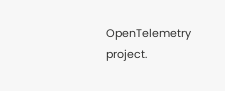OpenTelemetry project.